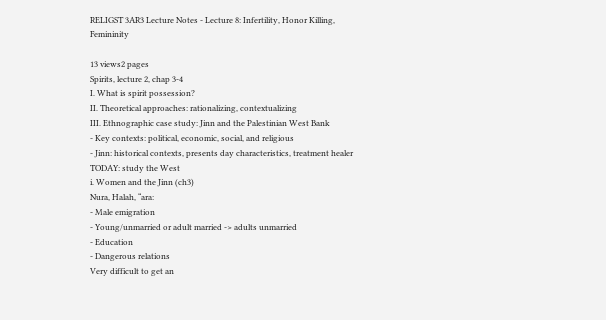RELIGST 3AR3 Lecture Notes - Lecture 8: Infertility, Honor Killing, Femininity

13 views2 pages
Spirits, lecture 2, chap 3-4
I. What is spirit possession?
II. Theoretical approaches: rationalizing, contextualizing
III. Ethnographic case study: Jinn and the Palestinian West Bank
- Key contexts: political, economic, social, and religious
- Jinn: historical contexts, presents day characteristics, treatment healer
TODAY: study the West
i. Women and the Jinn (ch3)
Nura, Halah, “ara:
- Male emigration
- Young/unmarried or adult married -> adults unmarried
- Education
- Dangerous relations
Very difficult to get an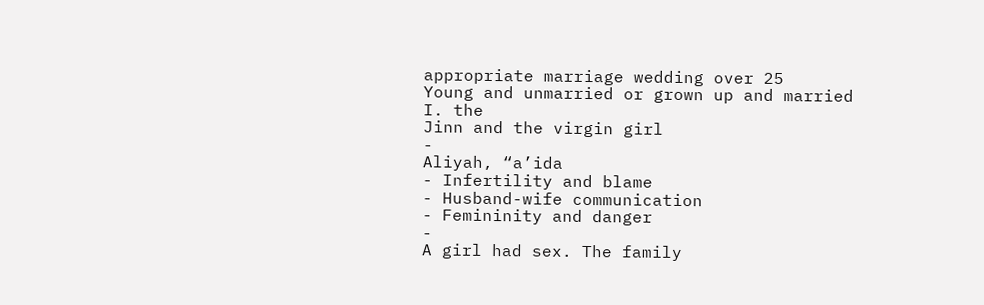appropriate marriage wedding over 25
Young and unmarried or grown up and married
I. the
Jinn and the virgin girl
-
Aliyah, “a’ida
- Infertility and blame
- Husband-wife communication
- Femininity and danger
-
A girl had sex. The family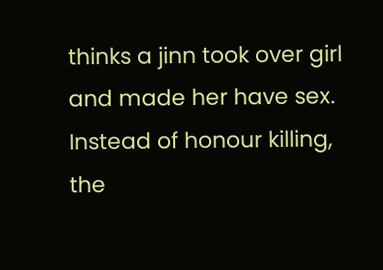thinks a jinn took over girl and made her have sex. Instead of honour killing,
the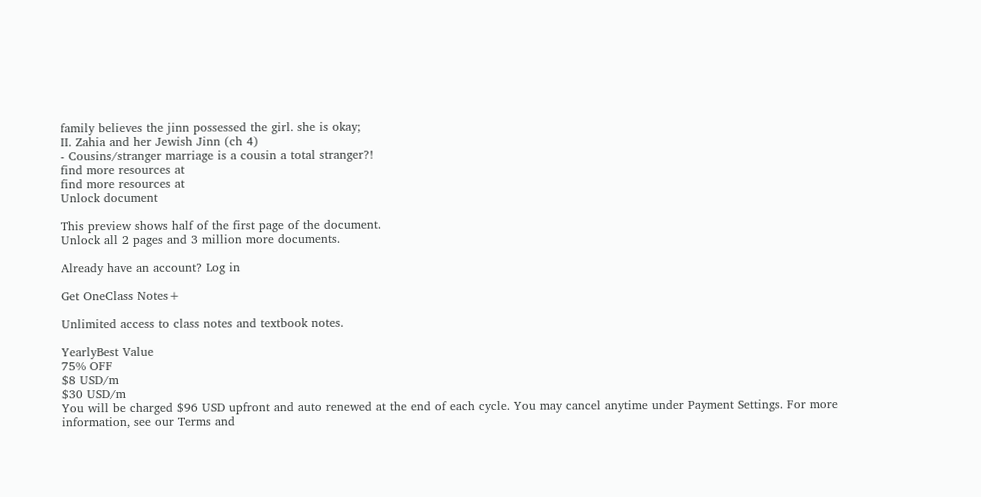family believes the jinn possessed the girl. she is okay;
II. Zahia and her Jewish Jinn (ch 4)
- Cousins/stranger marriage is a cousin a total stranger?!
find more resources at
find more resources at
Unlock document

This preview shows half of the first page of the document.
Unlock all 2 pages and 3 million more documents.

Already have an account? Log in

Get OneClass Notes+

Unlimited access to class notes and textbook notes.

YearlyBest Value
75% OFF
$8 USD/m
$30 USD/m
You will be charged $96 USD upfront and auto renewed at the end of each cycle. You may cancel anytime under Payment Settings. For more information, see our Terms and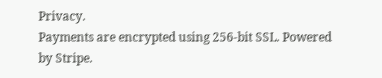Privacy.
Payments are encrypted using 256-bit SSL. Powered by Stripe.